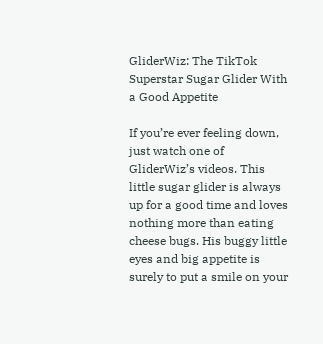GliderWiz: The TikTok Superstar Sugar Glider With a Good Appetite

If you’re ever feeling down, just watch one of GliderWiz’s videos. This little sugar glider is always up for a good time and loves nothing more than eating cheese bugs. His buggy little eyes and big appetite is surely to put a smile on your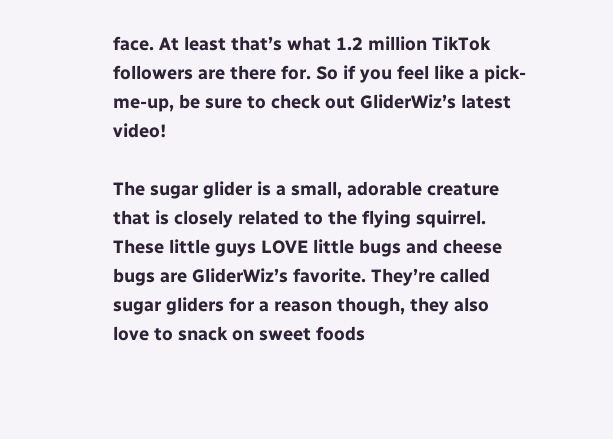face. At least that’s what 1.2 million TikTok followers are there for. So if you feel like a pick-me-up, be sure to check out GliderWiz’s latest video!

The sugar glider is a small, adorable creature that is closely related to the flying squirrel. These little guys LOVE little bugs and cheese bugs are GliderWiz’s favorite. They’re called sugar gliders for a reason though, they also love to snack on sweet foods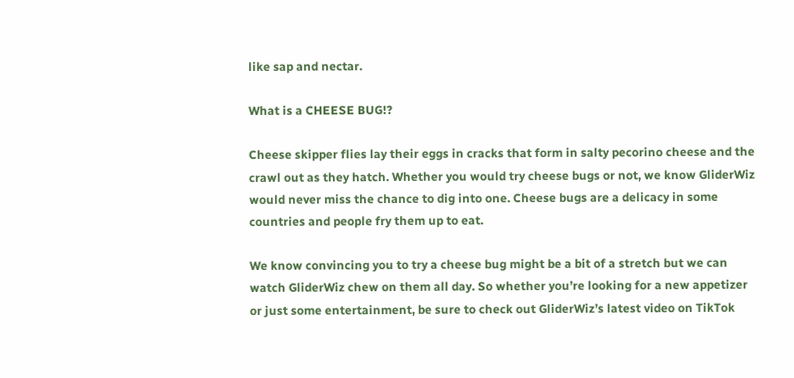like sap and nectar.

What is a CHEESE BUG!?

Cheese skipper flies lay their eggs in cracks that form in salty pecorino cheese and the crawl out as they hatch. Whether you would try cheese bugs or not, we know GliderWiz would never miss the chance to dig into one. Cheese bugs are a delicacy in some countries and people fry them up to eat.

We know convincing you to try a cheese bug might be a bit of a stretch but we can watch GliderWiz chew on them all day. So whether you’re looking for a new appetizer or just some entertainment, be sure to check out GliderWiz’s latest video on TikTok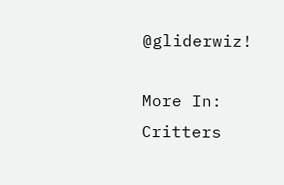@gliderwiz!

More In: Critters